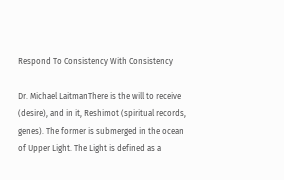Respond To Consistency With Consistency

Dr. Michael LaitmanThere is the will to receive (desire), and in it, Reshimot (spiritual records, genes). The former is submerged in the ocean of Upper Light. The Light is defined as a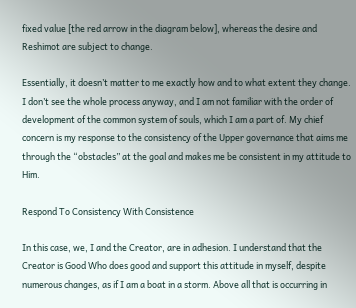fixed value [the red arrow in the diagram below], whereas the desire and Reshimot are subject to change.

Essentially, it doesn’t matter to me exactly how and to what extent they change. I don’t see the whole process anyway, and I am not familiar with the order of development of the common system of souls, which I am a part of. My chief concern is my response to the consistency of the Upper governance that aims me through the “obstacles” at the goal and makes me be consistent in my attitude to Him.

Respond To Consistency With Consistence

In this case, we, I and the Creator, are in adhesion. I understand that the Creator is Good Who does good and support this attitude in myself, despite numerous changes, as if I am a boat in a storm. Above all that is occurring in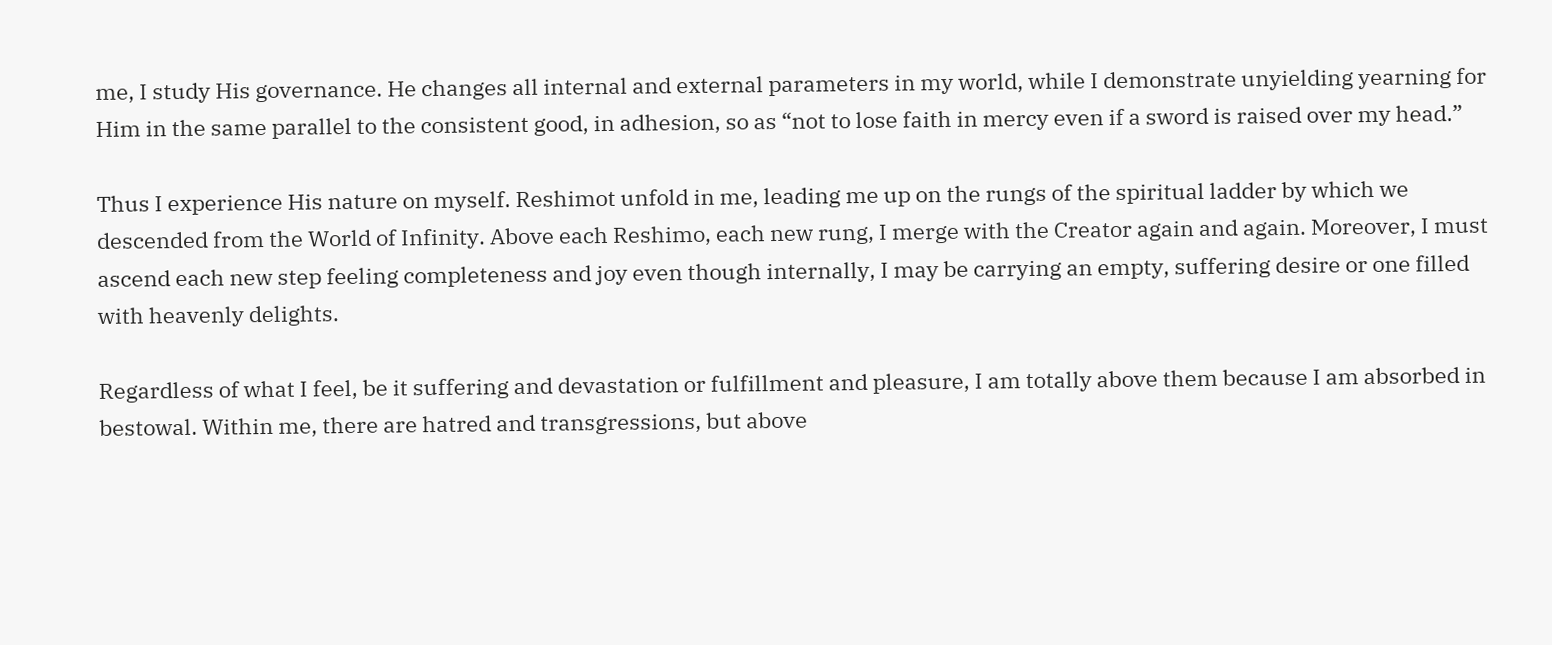me, I study His governance. He changes all internal and external parameters in my world, while I demonstrate unyielding yearning for Him in the same parallel to the consistent good, in adhesion, so as “not to lose faith in mercy even if a sword is raised over my head.”

Thus I experience His nature on myself. Reshimot unfold in me, leading me up on the rungs of the spiritual ladder by which we descended from the World of Infinity. Above each Reshimo, each new rung, I merge with the Creator again and again. Moreover, I must ascend each new step feeling completeness and joy even though internally, I may be carrying an empty, suffering desire or one filled with heavenly delights.

Regardless of what I feel, be it suffering and devastation or fulfillment and pleasure, I am totally above them because I am absorbed in bestowal. Within me, there are hatred and transgressions, but above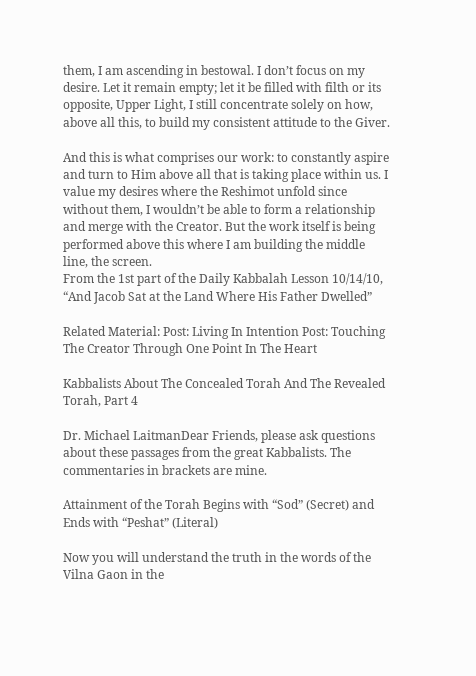them, I am ascending in bestowal. I don’t focus on my desire. Let it remain empty; let it be filled with filth or its opposite, Upper Light, I still concentrate solely on how, above all this, to build my consistent attitude to the Giver.

And this is what comprises our work: to constantly aspire and turn to Him above all that is taking place within us. I value my desires where the Reshimot unfold since without them, I wouldn’t be able to form a relationship and merge with the Creator. But the work itself is being performed above this where I am building the middle line, the screen.
From the 1st part of the Daily Kabbalah Lesson 10/14/10, “And Jacob Sat at the Land Where His Father Dwelled”

Related Material: Post: Living In Intention Post: Touching The Creator Through One Point In The Heart

Kabbalists About The Concealed Torah And The Revealed Torah, Part 4

Dr. Michael LaitmanDear Friends, please ask questions about these passages from the great Kabbalists. The commentaries in brackets are mine.

Attainment of the Torah Begins with “Sod” (Secret) and Ends with “Peshat” (Literal)

Now you will understand the truth in the words of the Vilna Gaon in the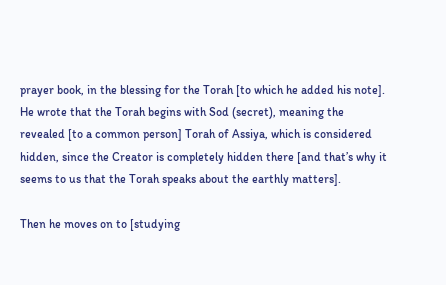prayer book, in the blessing for the Torah [to which he added his note]. He wrote that the Torah begins with Sod (secret), meaning the revealed [to a common person] Torah of Assiya, which is considered hidden, since the Creator is completely hidden there [and that’s why it seems to us that the Torah speaks about the earthly matters].

Then he moves on to [studying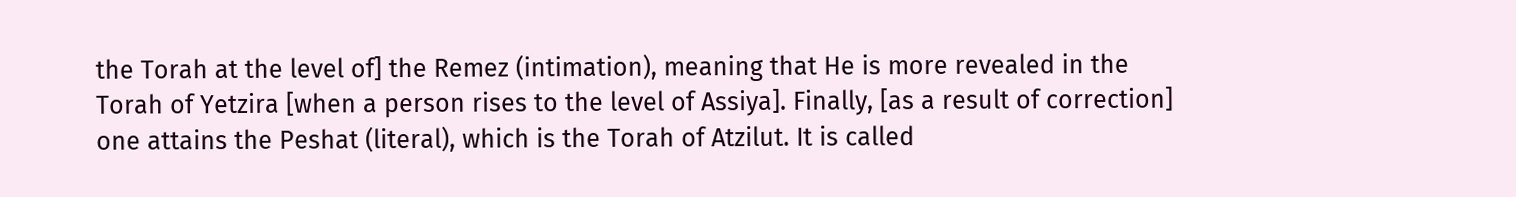the Torah at the level of] the Remez (intimation), meaning that He is more revealed in the Torah of Yetzira [when a person rises to the level of Assiya]. Finally, [as a result of correction] one attains the Peshat (literal), which is the Torah of Atzilut. It is called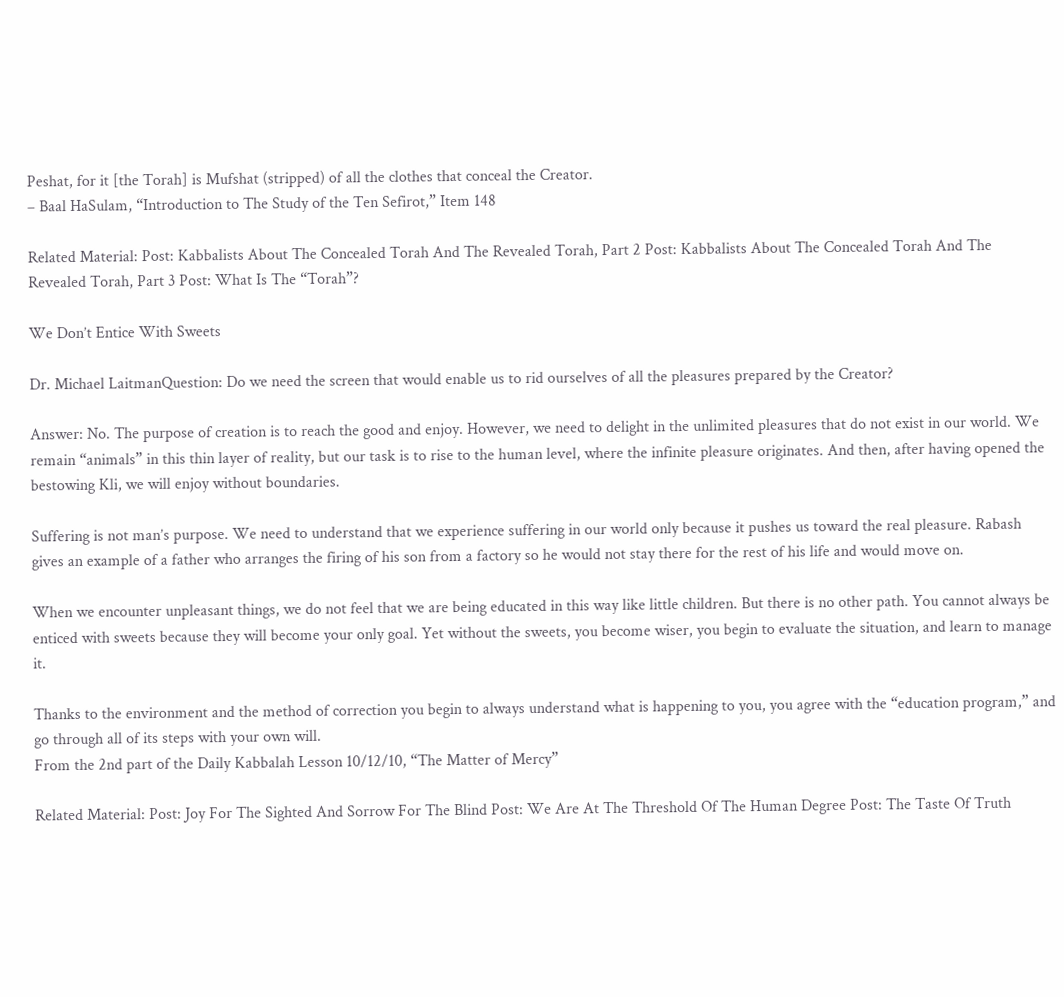Peshat, for it [the Torah] is Mufshat (stripped) of all the clothes that conceal the Creator.
– Baal HaSulam, “Introduction to The Study of the Ten Sefirot,” Item 148

Related Material: Post: Kabbalists About The Concealed Torah And The Revealed Torah, Part 2 Post: Kabbalists About The Concealed Torah And The Revealed Torah, Part 3 Post: What Is The “Torah”?

We Don’t Entice With Sweets

Dr. Michael LaitmanQuestion: Do we need the screen that would enable us to rid ourselves of all the pleasures prepared by the Creator?

Answer: No. The purpose of creation is to reach the good and enjoy. However, we need to delight in the unlimited pleasures that do not exist in our world. We remain “animals” in this thin layer of reality, but our task is to rise to the human level, where the infinite pleasure originates. And then, after having opened the bestowing Kli, we will enjoy without boundaries.

Suffering is not man’s purpose. We need to understand that we experience suffering in our world only because it pushes us toward the real pleasure. Rabash gives an example of a father who arranges the firing of his son from a factory so he would not stay there for the rest of his life and would move on.

When we encounter unpleasant things, we do not feel that we are being educated in this way like little children. But there is no other path. You cannot always be enticed with sweets because they will become your only goal. Yet without the sweets, you become wiser, you begin to evaluate the situation, and learn to manage it.

Thanks to the environment and the method of correction you begin to always understand what is happening to you, you agree with the “education program,” and go through all of its steps with your own will.
From the 2nd part of the Daily Kabbalah Lesson 10/12/10, “The Matter of Mercy”

Related Material: Post: Joy For The Sighted And Sorrow For The Blind Post: We Are At The Threshold Of The Human Degree Post: The Taste Of Truth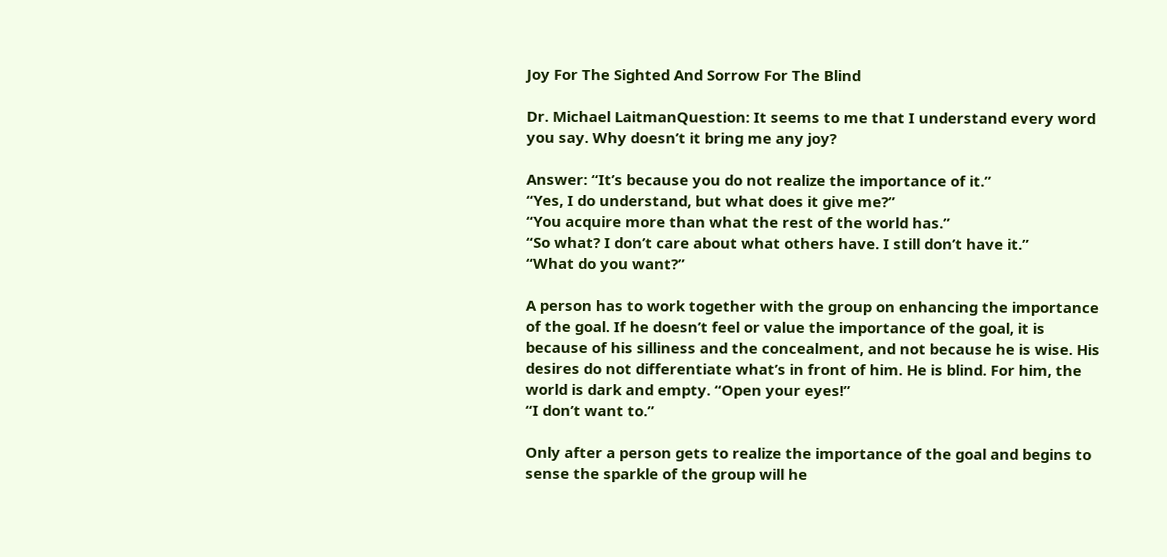Joy For The Sighted And Sorrow For The Blind

Dr. Michael LaitmanQuestion: It seems to me that I understand every word you say. Why doesn’t it bring me any joy?

Answer: “It’s because you do not realize the importance of it.”
“Yes, I do understand, but what does it give me?”
“You acquire more than what the rest of the world has.”
“So what? I don’t care about what others have. I still don’t have it.”
“What do you want?”

A person has to work together with the group on enhancing the importance of the goal. If he doesn’t feel or value the importance of the goal, it is because of his silliness and the concealment, and not because he is wise. His desires do not differentiate what’s in front of him. He is blind. For him, the world is dark and empty. “Open your eyes!”
“I don’t want to.”

Only after a person gets to realize the importance of the goal and begins to sense the sparkle of the group will he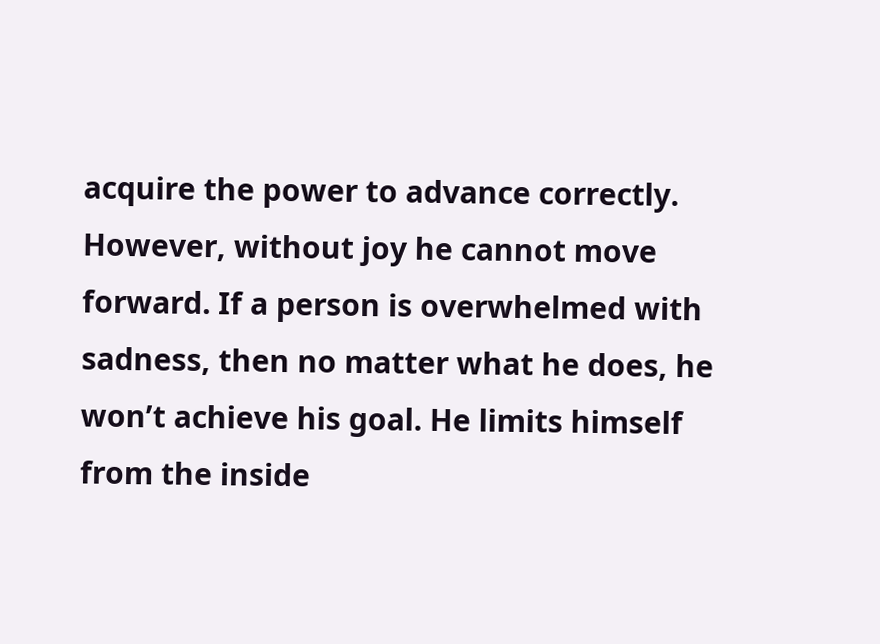acquire the power to advance correctly. However, without joy he cannot move forward. If a person is overwhelmed with sadness, then no matter what he does, he won’t achieve his goal. He limits himself from the inside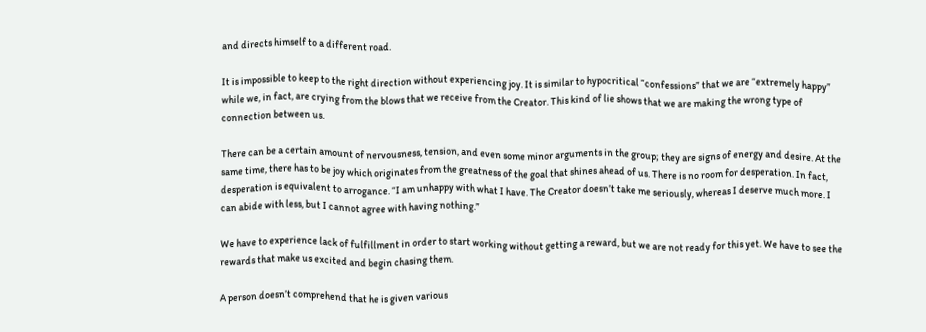and directs himself to a different road.

It is impossible to keep to the right direction without experiencing joy. It is similar to hypocritical “confessions” that we are “extremely happy” while we, in fact, are crying from the blows that we receive from the Creator. This kind of lie shows that we are making the wrong type of connection between us.

There can be a certain amount of nervousness, tension, and even some minor arguments in the group; they are signs of energy and desire. At the same time, there has to be joy which originates from the greatness of the goal that shines ahead of us. There is no room for desperation. In fact, desperation is equivalent to arrogance. “I am unhappy with what I have. The Creator doesn’t take me seriously, whereas I deserve much more. I can abide with less, but I cannot agree with having nothing.”

We have to experience lack of fulfillment in order to start working without getting a reward, but we are not ready for this yet. We have to see the rewards that make us excited and begin chasing them.

A person doesn’t comprehend that he is given various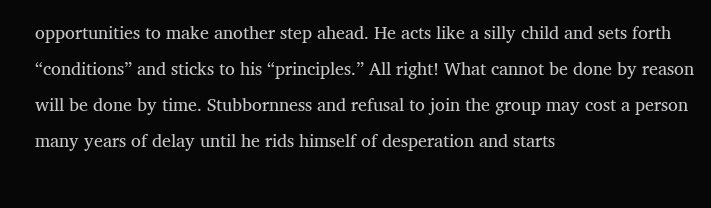opportunities to make another step ahead. He acts like a silly child and sets forth “conditions” and sticks to his “principles.” All right! What cannot be done by reason will be done by time. Stubbornness and refusal to join the group may cost a person many years of delay until he rids himself of desperation and starts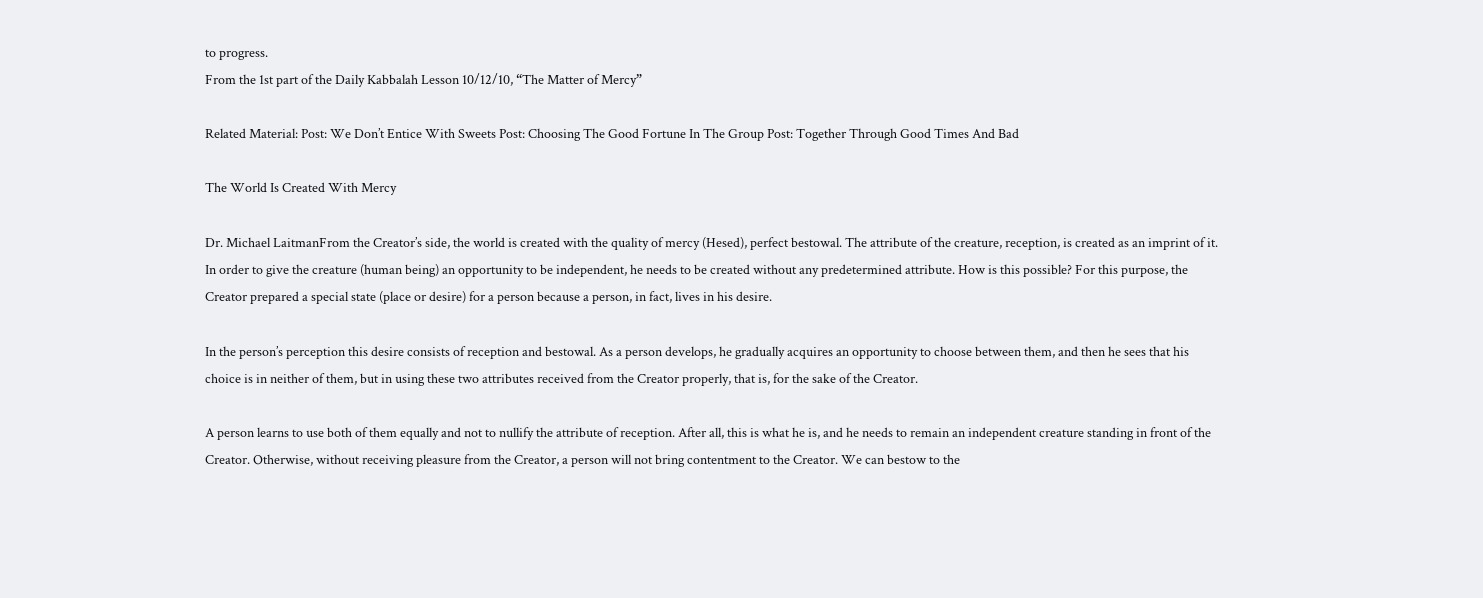to progress.
From the 1st part of the Daily Kabbalah Lesson 10/12/10, “The Matter of Mercy”

Related Material: Post: We Don’t Entice With Sweets Post: Choosing The Good Fortune In The Group Post: Together Through Good Times And Bad

The World Is Created With Mercy

Dr. Michael LaitmanFrom the Creator’s side, the world is created with the quality of mercy (Hesed), perfect bestowal. The attribute of the creature, reception, is created as an imprint of it. In order to give the creature (human being) an opportunity to be independent, he needs to be created without any predetermined attribute. How is this possible? For this purpose, the Creator prepared a special state (place or desire) for a person because a person, in fact, lives in his desire.

In the person’s perception this desire consists of reception and bestowal. As a person develops, he gradually acquires an opportunity to choose between them, and then he sees that his choice is in neither of them, but in using these two attributes received from the Creator properly, that is, for the sake of the Creator.

A person learns to use both of them equally and not to nullify the attribute of reception. After all, this is what he is, and he needs to remain an independent creature standing in front of the Creator. Otherwise, without receiving pleasure from the Creator, a person will not bring contentment to the Creator. We can bestow to the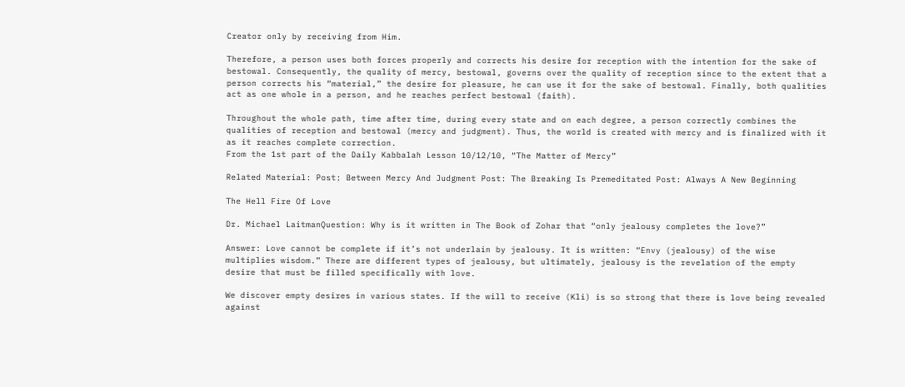Creator only by receiving from Him.

Therefore, a person uses both forces properly and corrects his desire for reception with the intention for the sake of bestowal. Consequently, the quality of mercy, bestowal, governs over the quality of reception since to the extent that a person corrects his “material,” the desire for pleasure, he can use it for the sake of bestowal. Finally, both qualities act as one whole in a person, and he reaches perfect bestowal (faith).

Throughout the whole path, time after time, during every state and on each degree, a person correctly combines the qualities of reception and bestowal (mercy and judgment). Thus, the world is created with mercy and is finalized with it as it reaches complete correction.
From the 1st part of the Daily Kabbalah Lesson 10/12/10, “The Matter of Mercy”

Related Material: Post: Between Mercy And Judgment Post: The Breaking Is Premeditated Post: Always A New Beginning

The Hell Fire Of Love

Dr. Michael LaitmanQuestion: Why is it written in The Book of Zohar that “only jealousy completes the love?”

Answer: Love cannot be complete if it’s not underlain by jealousy. It is written: “Envy (jealousy) of the wise multiplies wisdom.” There are different types of jealousy, but ultimately, jealousy is the revelation of the empty desire that must be filled specifically with love.

We discover empty desires in various states. If the will to receive (Kli) is so strong that there is love being revealed against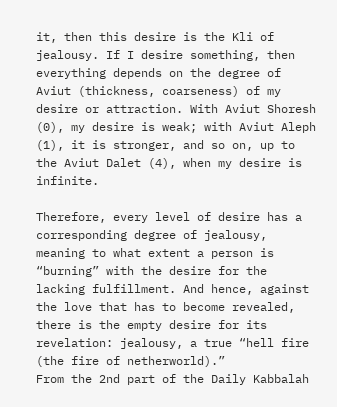it, then this desire is the Kli of jealousy. If I desire something, then everything depends on the degree of Aviut (thickness, coarseness) of my desire or attraction. With Aviut Shoresh (0), my desire is weak; with Aviut Aleph (1), it is stronger, and so on, up to the Aviut Dalet (4), when my desire is infinite.

Therefore, every level of desire has a corresponding degree of jealousy, meaning to what extent a person is “burning” with the desire for the lacking fulfillment. And hence, against the love that has to become revealed, there is the empty desire for its revelation: jealousy, a true “hell fire (the fire of netherworld).”
From the 2nd part of the Daily Kabbalah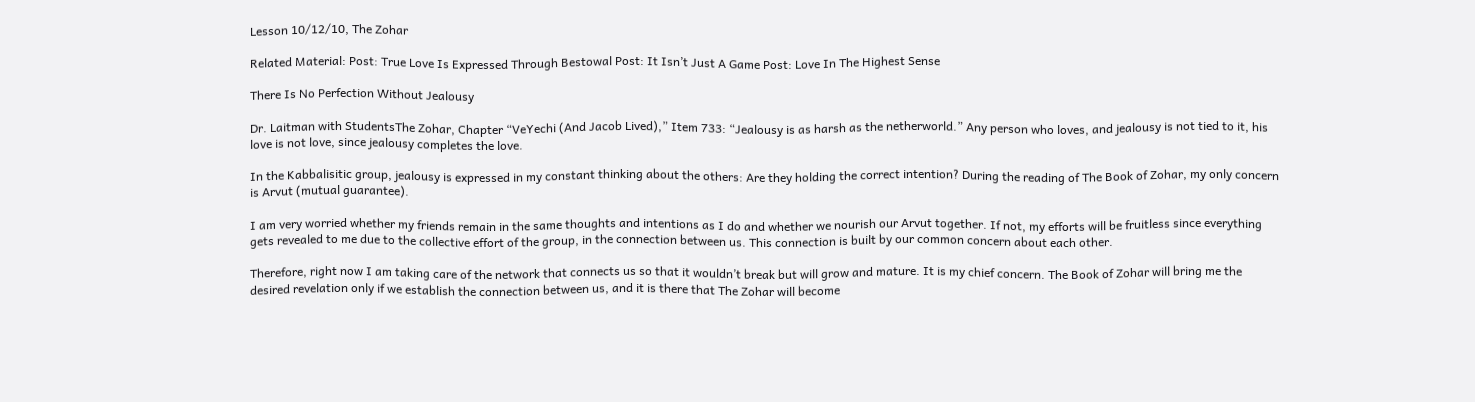Lesson 10/12/10, The Zohar

Related Material: Post: True Love Is Expressed Through Bestowal Post: It Isn’t Just A Game Post: Love In The Highest Sense

There Is No Perfection Without Jealousy

Dr. Laitman with StudentsThe Zohar, Chapter “VeYechi (And Jacob Lived),” Item 733: “Jealousy is as harsh as the netherworld.” Any person who loves, and jealousy is not tied to it, his love is not love, since jealousy completes the love.

In the Kabbalisitic group, jealousy is expressed in my constant thinking about the others: Are they holding the correct intention? During the reading of The Book of Zohar, my only concern is Arvut (mutual guarantee).

I am very worried whether my friends remain in the same thoughts and intentions as I do and whether we nourish our Arvut together. If not, my efforts will be fruitless since everything gets revealed to me due to the collective effort of the group, in the connection between us. This connection is built by our common concern about each other.

Therefore, right now I am taking care of the network that connects us so that it wouldn’t break but will grow and mature. It is my chief concern. The Book of Zohar will bring me the desired revelation only if we establish the connection between us, and it is there that The Zohar will become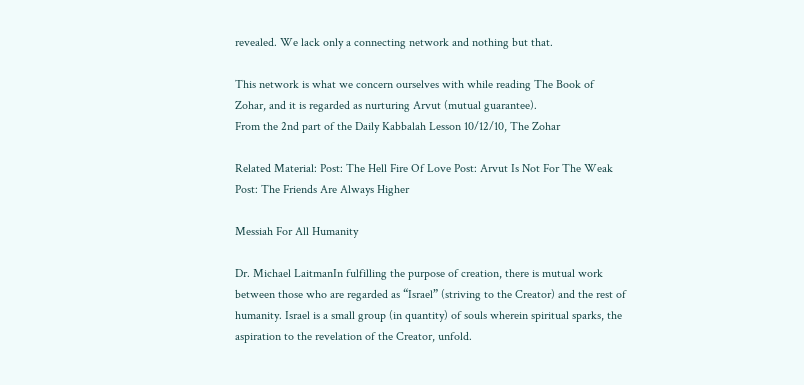revealed. We lack only a connecting network and nothing but that.

This network is what we concern ourselves with while reading The Book of Zohar, and it is regarded as nurturing Arvut (mutual guarantee).
From the 2nd part of the Daily Kabbalah Lesson 10/12/10, The Zohar

Related Material: Post: The Hell Fire Of Love Post: Arvut Is Not For The Weak Post: The Friends Are Always Higher

Messiah For All Humanity

Dr. Michael LaitmanIn fulfilling the purpose of creation, there is mutual work between those who are regarded as “Israel” (striving to the Creator) and the rest of humanity. Israel is a small group (in quantity) of souls wherein spiritual sparks, the aspiration to the revelation of the Creator, unfold.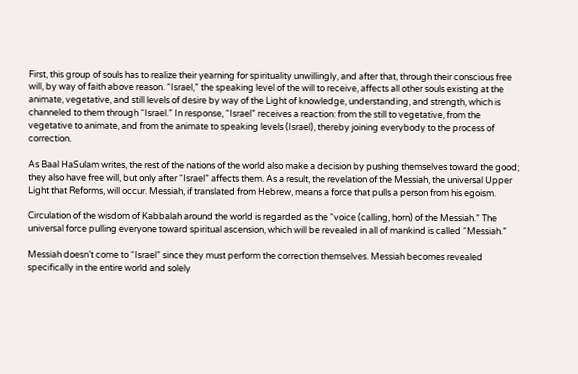First, this group of souls has to realize their yearning for spirituality unwillingly, and after that, through their conscious free will, by way of faith above reason. “Israel,” the speaking level of the will to receive, affects all other souls existing at the animate, vegetative, and still levels of desire by way of the Light of knowledge, understanding, and strength, which is channeled to them through “Israel.” In response, “Israel” receives a reaction: from the still to vegetative, from the vegetative to animate, and from the animate to speaking levels (Israel), thereby joining everybody to the process of correction.

As Baal HaSulam writes, the rest of the nations of the world also make a decision by pushing themselves toward the good; they also have free will, but only after “Israel” affects them. As a result, the revelation of the Messiah, the universal Upper Light that Reforms, will occur. Messiah, if translated from Hebrew, means a force that pulls a person from his egoism.

Circulation of the wisdom of Kabbalah around the world is regarded as the “voice (calling, horn) of the Messiah.” The universal force pulling everyone toward spiritual ascension, which will be revealed in all of mankind is called “Messiah.”

Messiah doesn’t come to “Israel” since they must perform the correction themselves. Messiah becomes revealed specifically in the entire world and solely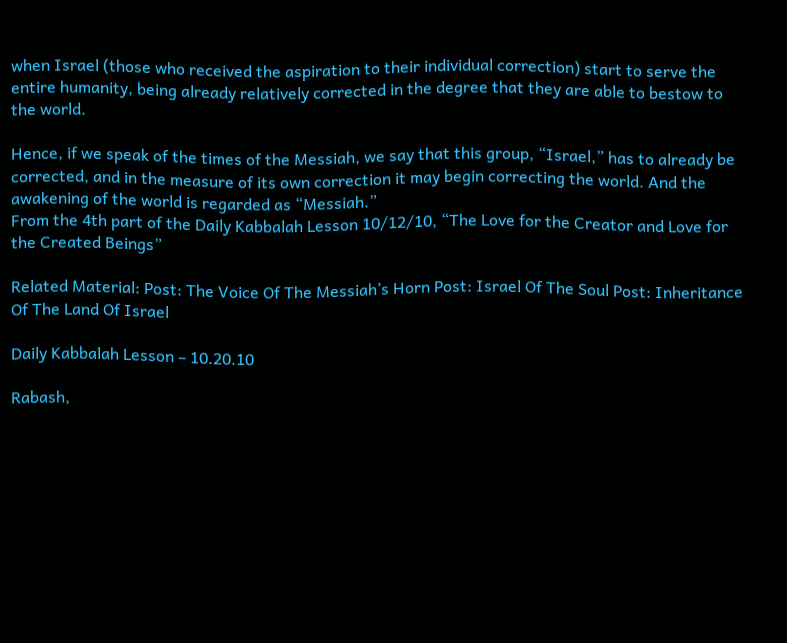when Israel (those who received the aspiration to their individual correction) start to serve the entire humanity, being already relatively corrected in the degree that they are able to bestow to the world.

Hence, if we speak of the times of the Messiah, we say that this group, “Israel,” has to already be corrected, and in the measure of its own correction it may begin correcting the world. And the awakening of the world is regarded as “Messiah.”
From the 4th part of the Daily Kabbalah Lesson 10/12/10, “The Love for the Creator and Love for the Created Beings”

Related Material: Post: The Voice Of The Messiah’s Horn Post: Israel Of The Soul Post: Inheritance Of The Land Of Israel

Daily Kabbalah Lesson – 10.20.10

Rabash,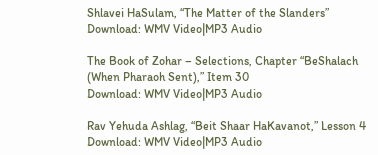Shlavei HaSulam, “The Matter of the Slanders”
Download: WMV Video|MP3 Audio

The Book of Zohar – Selections, Chapter “BeShalach (When Pharaoh Sent),” Item 30
Download: WMV Video|MP3 Audio

Rav Yehuda Ashlag, “Beit Shaar HaKavanot,” Lesson 4
Download: WMV Video|MP3 Audio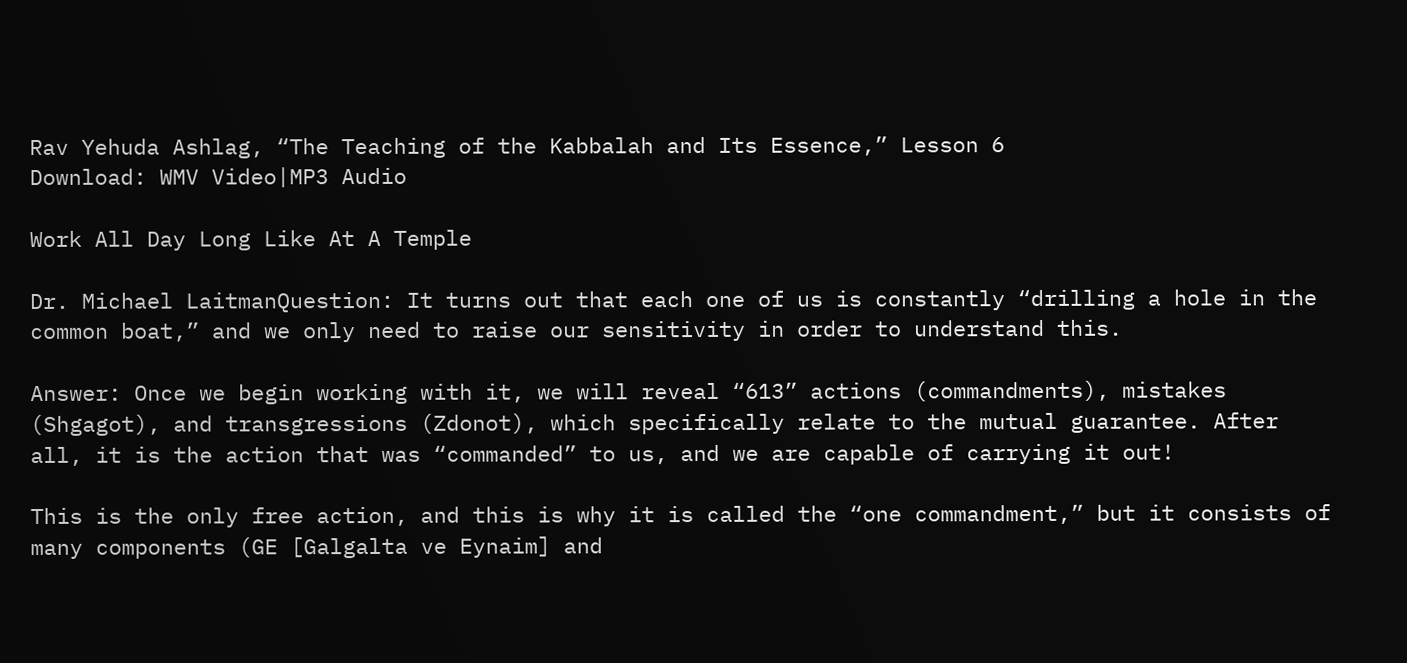Rav Yehuda Ashlag, “The Teaching of the Kabbalah and Its Essence,” Lesson 6
Download: WMV Video|MP3 Audio

Work All Day Long Like At A Temple

Dr. Michael LaitmanQuestion: It turns out that each one of us is constantly “drilling a hole in the common boat,” and we only need to raise our sensitivity in order to understand this.

Answer: Once we begin working with it, we will reveal “613” actions (commandments), mistakes (Shgagot), and transgressions (Zdonot), which specifically relate to the mutual guarantee. After all, it is the action that was “commanded” to us, and we are capable of carrying it out!

This is the only free action, and this is why it is called the “one commandment,” but it consists of many components (GE [Galgalta ve Eynaim] and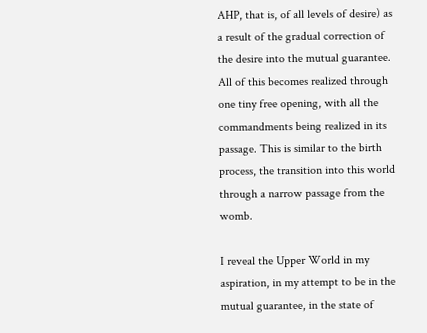AHP, that is, of all levels of desire) as a result of the gradual correction of the desire into the mutual guarantee. All of this becomes realized through one tiny free opening, with all the commandments being realized in its passage. This is similar to the birth process, the transition into this world through a narrow passage from the womb.

I reveal the Upper World in my aspiration, in my attempt to be in the mutual guarantee, in the state of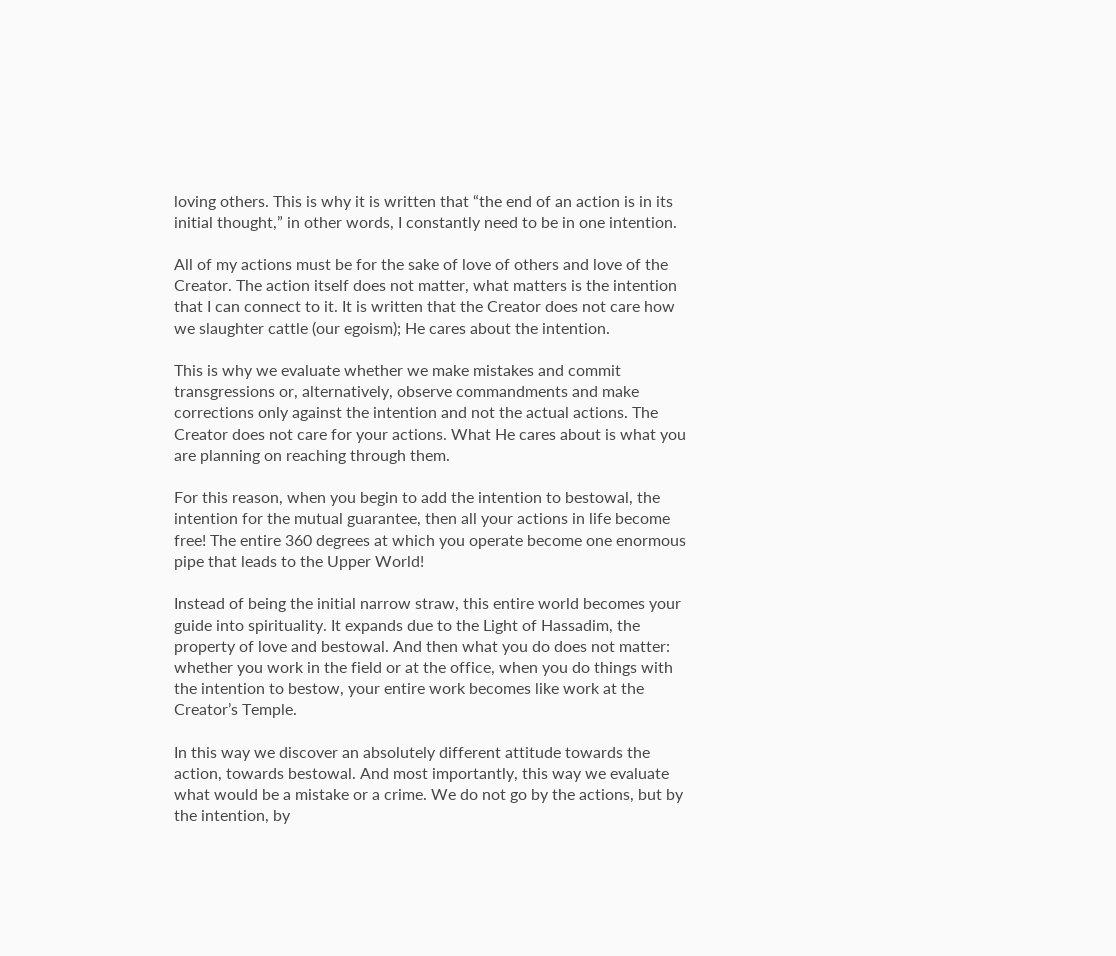loving others. This is why it is written that “the end of an action is in its initial thought,” in other words, I constantly need to be in one intention.

All of my actions must be for the sake of love of others and love of the Creator. The action itself does not matter, what matters is the intention that I can connect to it. It is written that the Creator does not care how we slaughter cattle (our egoism); He cares about the intention.

This is why we evaluate whether we make mistakes and commit transgressions or, alternatively, observe commandments and make corrections only against the intention and not the actual actions. The Creator does not care for your actions. What He cares about is what you are planning on reaching through them.

For this reason, when you begin to add the intention to bestowal, the intention for the mutual guarantee, then all your actions in life become free! The entire 360 degrees at which you operate become one enormous pipe that leads to the Upper World!

Instead of being the initial narrow straw, this entire world becomes your guide into spirituality. It expands due to the Light of Hassadim, the property of love and bestowal. And then what you do does not matter: whether you work in the field or at the office, when you do things with the intention to bestow, your entire work becomes like work at the Creator’s Temple.

In this way we discover an absolutely different attitude towards the action, towards bestowal. And most importantly, this way we evaluate what would be a mistake or a crime. We do not go by the actions, but by the intention, by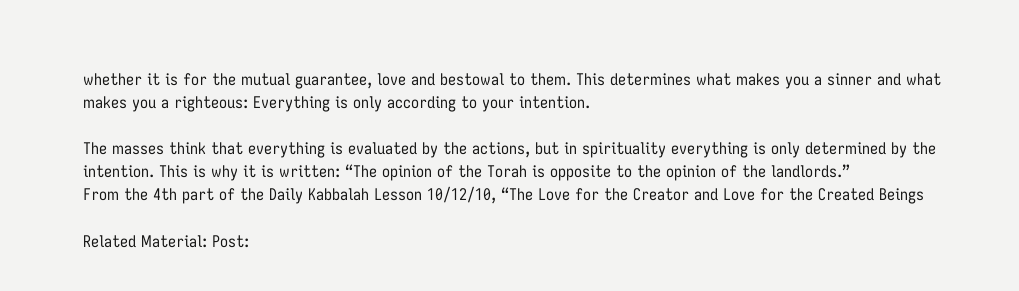whether it is for the mutual guarantee, love and bestowal to them. This determines what makes you a sinner and what makes you a righteous: Everything is only according to your intention.

The masses think that everything is evaluated by the actions, but in spirituality everything is only determined by the intention. This is why it is written: “The opinion of the Torah is opposite to the opinion of the landlords.”
From the 4th part of the Daily Kabbalah Lesson 10/12/10, “The Love for the Creator and Love for the Created Beings

Related Material: Post: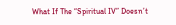What If The “Spiritual IV” Doesn’t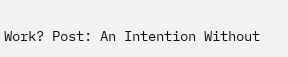Work? Post: An Intention Without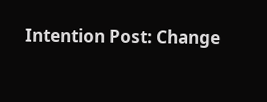Intention Post: Change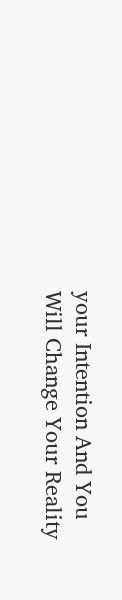your Intention And You Will Change Your Reality